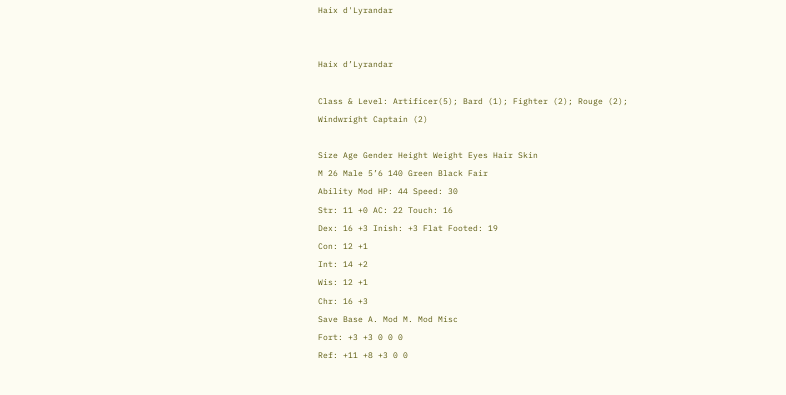Haix d'Lyrandar


Haix d’Lyrandar

Class & Level: Artificer(5); Bard (1); Fighter (2); Rouge (2); Windwright Captain (2)

Size Age Gender Height Weight Eyes Hair Skin
M 26 Male 5’6 140 Green Black Fair
Ability Mod HP: 44 Speed: 30
Str: 11 +0 AC: 22 Touch: 16
Dex: 16 +3 Inish: +3 Flat Footed: 19
Con: 12 +1
Int: 14 +2
Wis: 12 +1
Chr: 16 +3
Save Base A. Mod M. Mod Misc
Fort: +3 +3 0 0 0
Ref: +11 +8 +3 0 0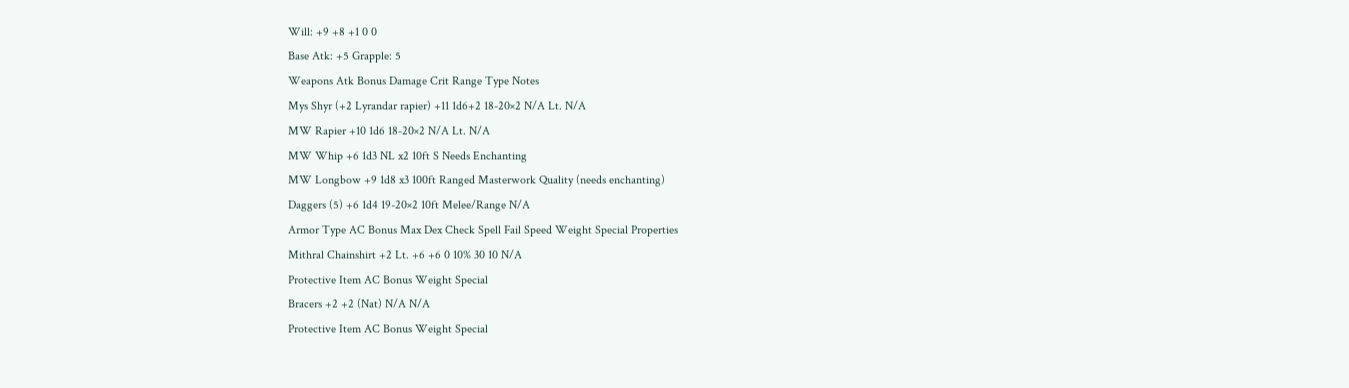Will: +9 +8 +1 0 0
Base Atk: +5 Grapple: 5
Weapons Atk Bonus Damage Crit Range Type Notes
Mys Shyr (+2 Lyrandar rapier) +11 1d6+2 18-20×2 N/A Lt. N/A
MW Rapier +10 1d6 18-20×2 N/A Lt. N/A
MW Whip +6 1d3 NL x2 10ft S Needs Enchanting
MW Longbow +9 1d8 x3 100ft Ranged Masterwork Quality (needs enchanting)
Daggers (5) +6 1d4 19-20×2 10ft Melee/Range N/A
Armor Type AC Bonus Max Dex Check Spell Fail Speed Weight Special Properties
Mithral Chainshirt +2 Lt. +6 +6 0 10% 30 10 N/A
Protective Item AC Bonus Weight Special
Bracers +2 +2 (Nat) N/A N/A
Protective Item AC Bonus Weight Special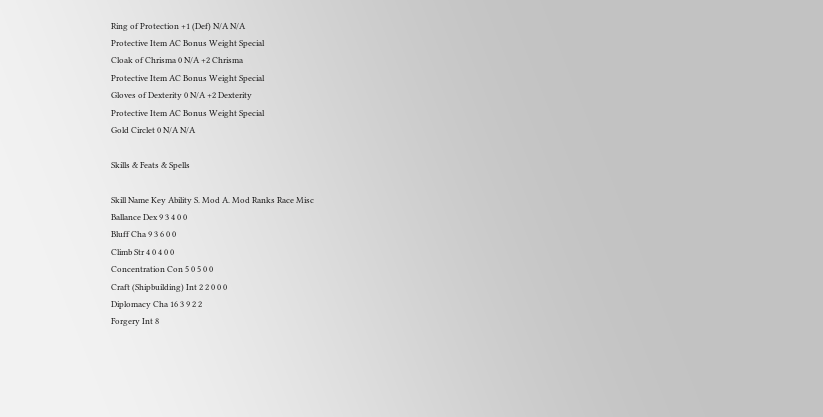Ring of Protection +1 (Def) N/A N/A
Protective Item AC Bonus Weight Special
Cloak of Chrisma 0 N/A +2 Chrisma
Protective Item AC Bonus Weight Special
Gloves of Dexterity 0 N/A +2 Dexterity
Protective Item AC Bonus Weight Special
Gold Circlet 0 N/A N/A

Skills & Feats & Spells

Skill Name Key Ability S. Mod A. Mod Ranks Race Misc
Ballance Dex 9 3 4 0 0
Bluff Cha 9 3 6 0 0
Climb Str 4 0 4 0 0
Concentration Con 5 0 5 0 0
Craft (Shipbuilding) Int 2 2 0 0 0
Diplomacy Cha 16 3 9 2 2
Forgery Int 8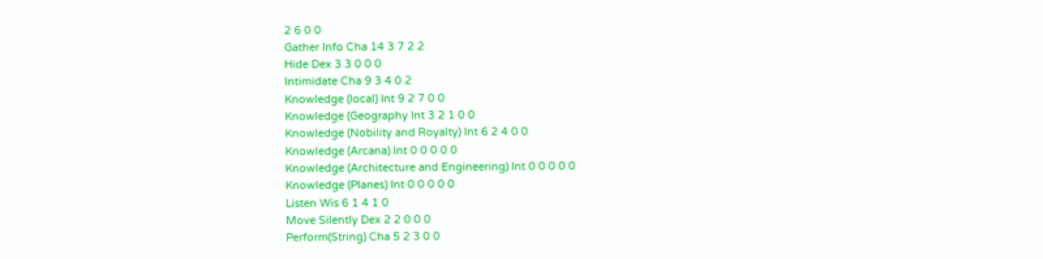2 6 0 0
Gather Info Cha 14 3 7 2 2
Hide Dex 3 3 0 0 0
Intimidate Cha 9 3 4 0 2
Knowledge (local) Int 9 2 7 0 0
Knowledge (Geography Int 3 2 1 0 0
Knowledge (Nobility and Royalty) Int 6 2 4 0 0
Knowledge (Arcana) Int 0 0 0 0 0
Knowledge (Architecture and Engineering) Int 0 0 0 0 0
Knowledge (Planes) Int 0 0 0 0 0
Listen Wis 6 1 4 1 0
Move Silently Dex 2 2 0 0 0
Perform(String) Cha 5 2 3 0 0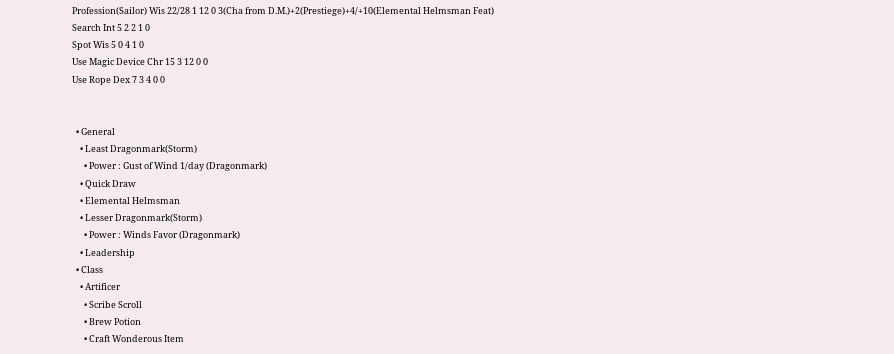Profession(Sailor) Wis 22/28 1 12 0 3(Cha from D.M.)+2(Prestiege)+4/+10(Elemental Helmsman Feat)
Search Int 5 2 2 1 0
Spot Wis 5 0 4 1 0
Use Magic Device Chr 15 3 12 0 0
Use Rope Dex 7 3 4 0 0


  • General
    • Least Dragonmark(Storm)
      • Power : Gust of Wind 1/day (Dragonmark)
    • Quick Draw
    • Elemental Helmsman
    • Lesser Dragonmark(Storm)
      • Power : Winds Favor (Dragonmark)
    • Leadership
  • Class
    • Artificer
      • Scribe Scroll
      • Brew Potion
      • Craft Wonderous Item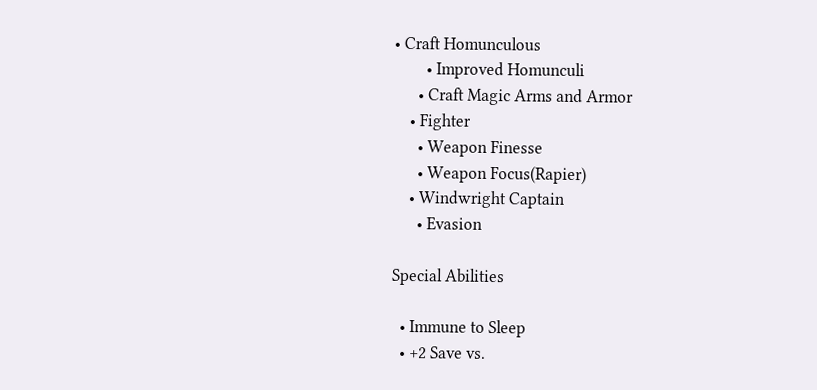• Craft Homunculous
        • Improved Homunculi
      • Craft Magic Arms and Armor
    • Fighter
      • Weapon Finesse
      • Weapon Focus(Rapier)
    • Windwright Captain
      • Evasion

Special Abilities

  • Immune to Sleep
  • +2 Save vs.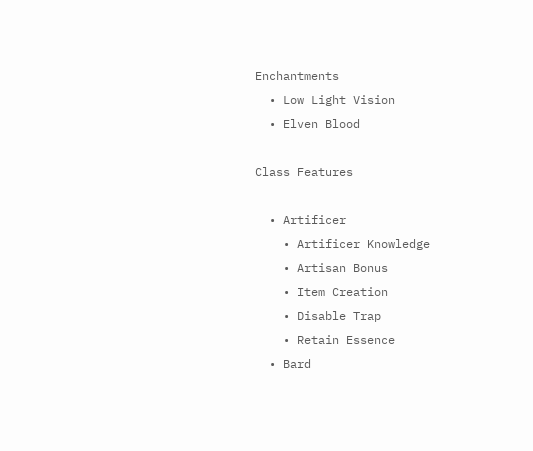Enchantments
  • Low Light Vision
  • Elven Blood

Class Features

  • Artificer
    • Artificer Knowledge
    • Artisan Bonus
    • Item Creation
    • Disable Trap
    • Retain Essence
  • Bard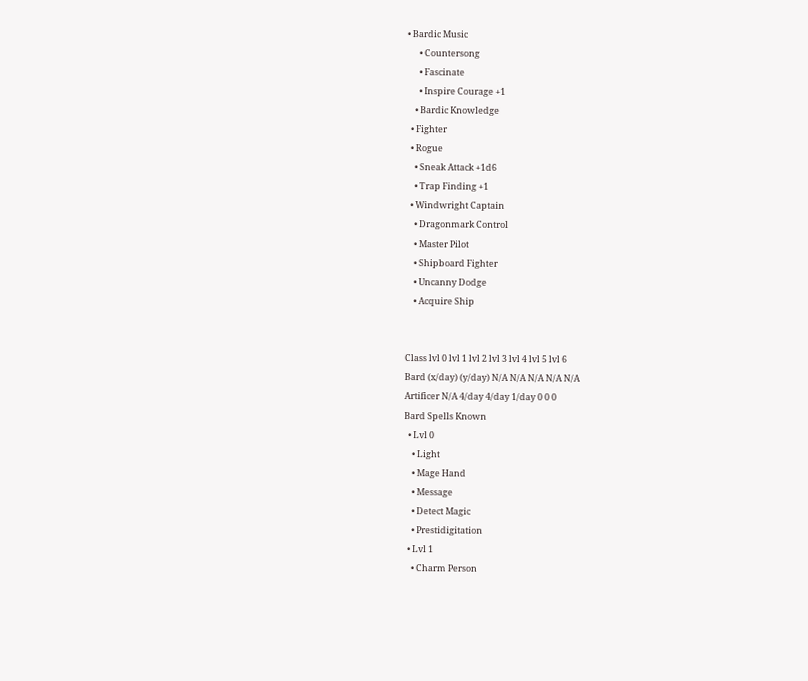• Bardic Music
      • Countersong
      • Fascinate
      • Inspire Courage +1
    • Bardic Knowledge
  • Fighter
  • Rogue
    • Sneak Attack +1d6
    • Trap Finding +1
  • Windwright Captain
    • Dragonmark Control
    • Master Pilot
    • Shipboard Fighter
    • Uncanny Dodge
    • Acquire Ship


Class lvl 0 lvl 1 lvl 2 lvl 3 lvl 4 lvl 5 lvl 6
Bard (x/day) (y/day) N/A N/A N/A N/A N/A
Artificer N/A 4/day 4/day 1/day 0 0 0
Bard Spells Known
  • Lvl 0
    • Light
    • Mage Hand
    • Message
    • Detect Magic
    • Prestidigitation
  • Lvl 1
    • Charm Person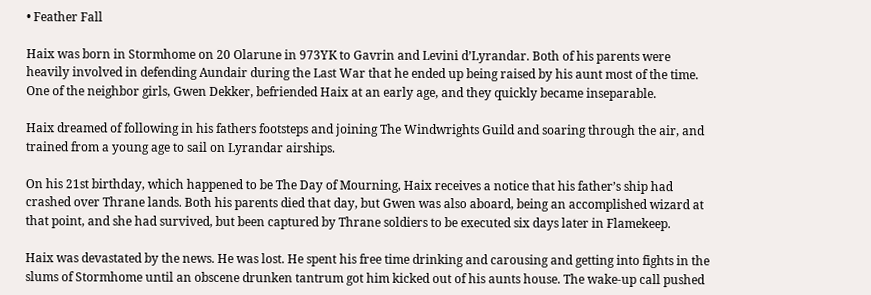• Feather Fall

Haix was born in Stormhome on 20 Olarune in 973YK to Gavrin and Levini d’Lyrandar. Both of his parents were heavily involved in defending Aundair during the Last War that he ended up being raised by his aunt most of the time. One of the neighbor girls, Gwen Dekker, befriended Haix at an early age, and they quickly became inseparable.

Haix dreamed of following in his fathers footsteps and joining The Windwrights Guild and soaring through the air, and trained from a young age to sail on Lyrandar airships.

On his 21st birthday, which happened to be The Day of Mourning, Haix receives a notice that his father’s ship had crashed over Thrane lands. Both his parents died that day, but Gwen was also aboard, being an accomplished wizard at that point, and she had survived, but been captured by Thrane soldiers to be executed six days later in Flamekeep.

Haix was devastated by the news. He was lost. He spent his free time drinking and carousing and getting into fights in the slums of Stormhome until an obscene drunken tantrum got him kicked out of his aunts house. The wake-up call pushed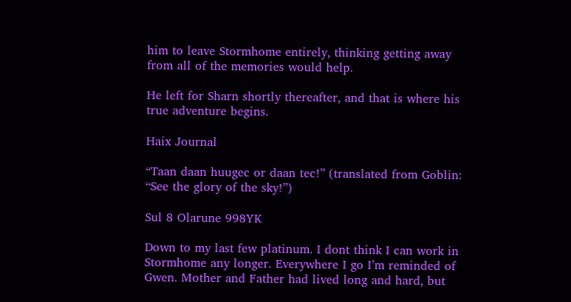him to leave Stormhome entirely, thinking getting away from all of the memories would help.

He left for Sharn shortly thereafter, and that is where his true adventure begins.

Haix Journal

“Taan daan huugec or daan tec!” (translated from Goblin: “See the glory of the sky!”)

Sul 8 Olarune 998YK

Down to my last few platinum. I dont think I can work in Stormhome any longer. Everywhere I go I’m reminded of Gwen. Mother and Father had lived long and hard, but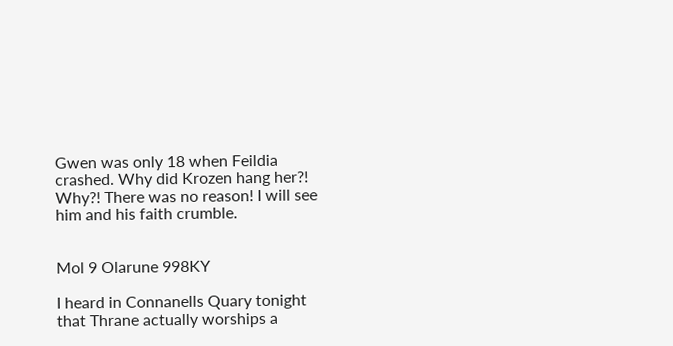Gwen was only 18 when Feildia crashed. Why did Krozen hang her?! Why?! There was no reason! I will see him and his faith crumble.


Mol 9 Olarune 998KY

I heard in Connanells Quary tonight that Thrane actually worships a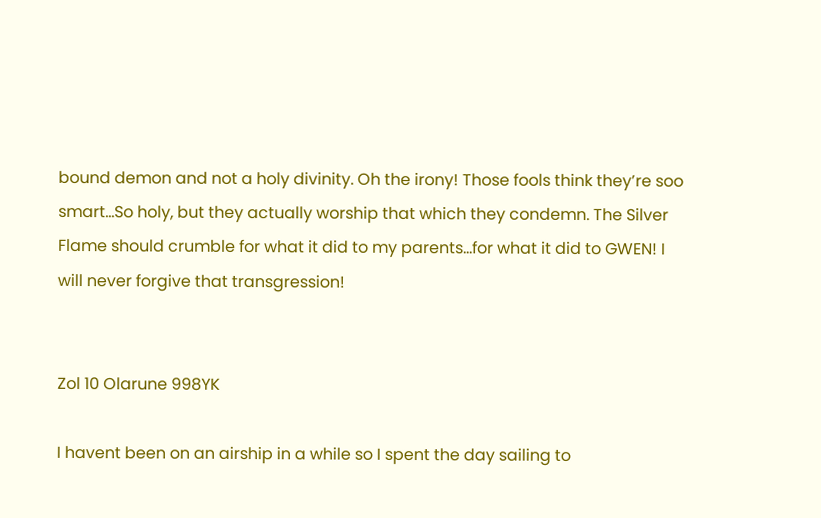bound demon and not a holy divinity. Oh the irony! Those fools think they’re soo smart…So holy, but they actually worship that which they condemn. The Silver Flame should crumble for what it did to my parents…for what it did to GWEN! I will never forgive that transgression!


Zol 10 Olarune 998YK

I havent been on an airship in a while so I spent the day sailing to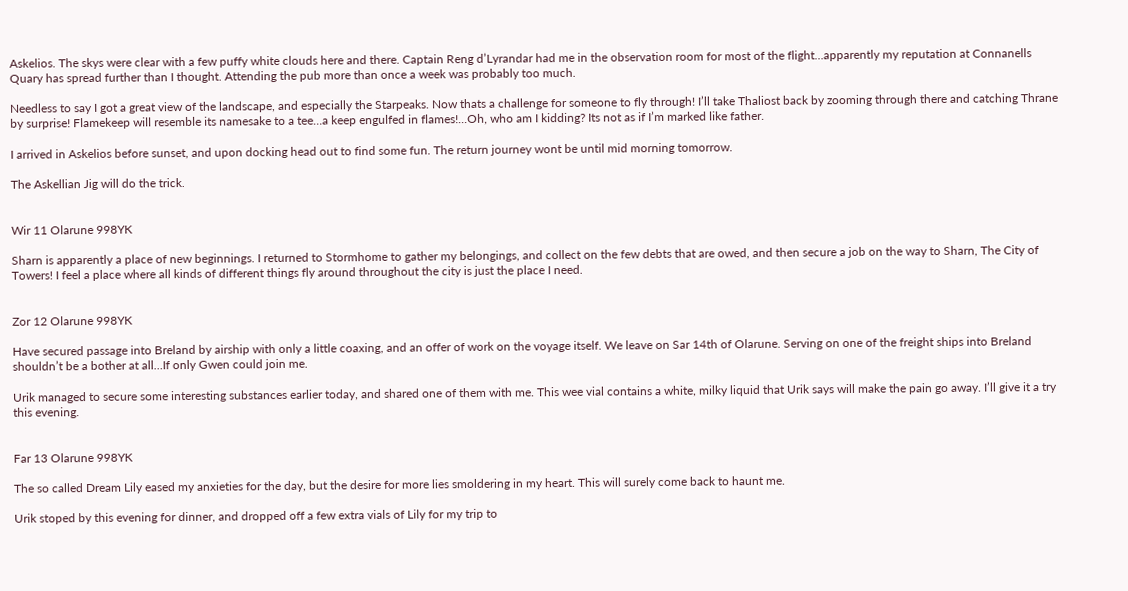Askelios. The skys were clear with a few puffy white clouds here and there. Captain Reng d’Lyrandar had me in the observation room for most of the flight…apparently my reputation at Connanells Quary has spread further than I thought. Attending the pub more than once a week was probably too much.

Needless to say I got a great view of the landscape, and especially the Starpeaks. Now thats a challenge for someone to fly through! I’ll take Thaliost back by zooming through there and catching Thrane by surprise! Flamekeep will resemble its namesake to a tee…a keep engulfed in flames!...Oh, who am I kidding? Its not as if I’m marked like father.

I arrived in Askelios before sunset, and upon docking head out to find some fun. The return journey wont be until mid morning tomorrow.

The Askellian Jig will do the trick.


Wir 11 Olarune 998YK

Sharn is apparently a place of new beginnings. I returned to Stormhome to gather my belongings, and collect on the few debts that are owed, and then secure a job on the way to Sharn, The City of Towers! I feel a place where all kinds of different things fly around throughout the city is just the place I need.


Zor 12 Olarune 998YK

Have secured passage into Breland by airship with only a little coaxing, and an offer of work on the voyage itself. We leave on Sar 14th of Olarune. Serving on one of the freight ships into Breland shouldn’t be a bother at all…If only Gwen could join me.

Urik managed to secure some interesting substances earlier today, and shared one of them with me. This wee vial contains a white, milky liquid that Urik says will make the pain go away. I’ll give it a try this evening.


Far 13 Olarune 998YK

The so called Dream Lily eased my anxieties for the day, but the desire for more lies smoldering in my heart. This will surely come back to haunt me.

Urik stoped by this evening for dinner, and dropped off a few extra vials of Lily for my trip to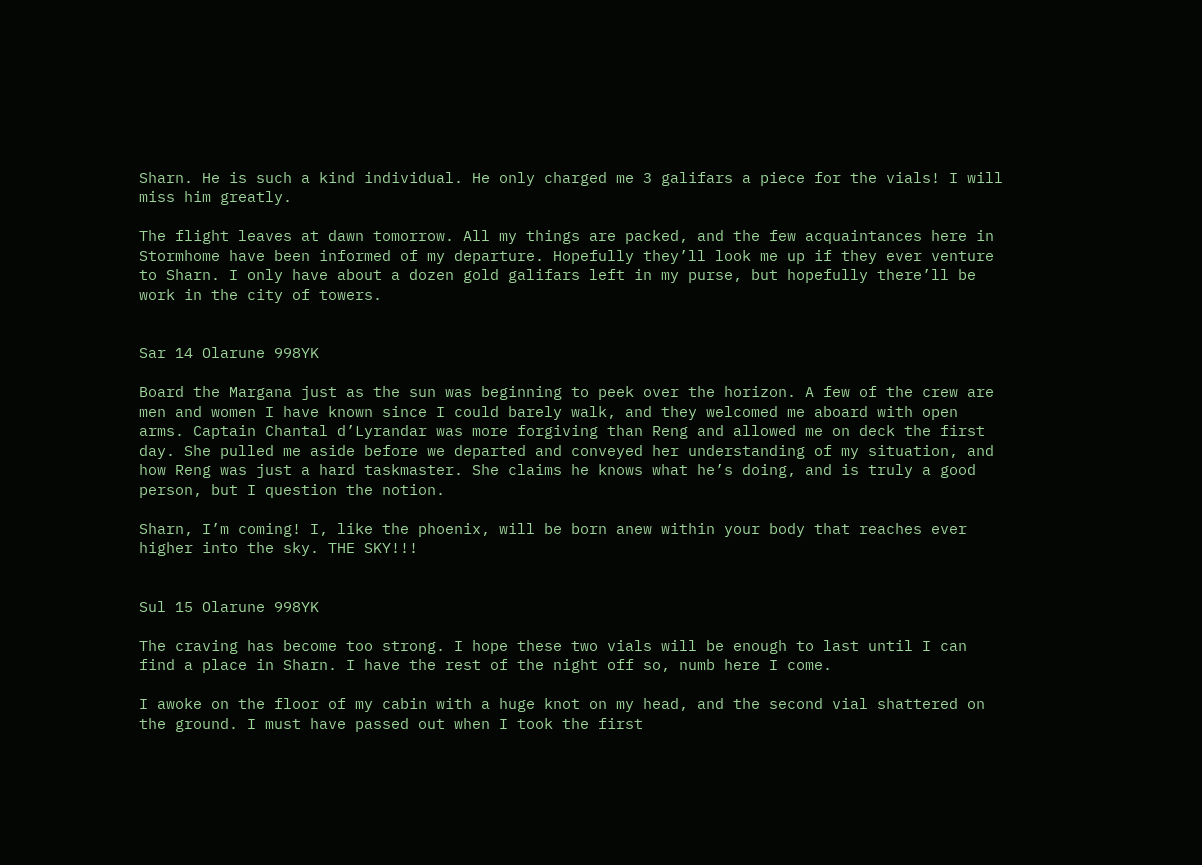Sharn. He is such a kind individual. He only charged me 3 galifars a piece for the vials! I will miss him greatly.

The flight leaves at dawn tomorrow. All my things are packed, and the few acquaintances here in Stormhome have been informed of my departure. Hopefully they’ll look me up if they ever venture to Sharn. I only have about a dozen gold galifars left in my purse, but hopefully there’ll be work in the city of towers.


Sar 14 Olarune 998YK

Board the Margana just as the sun was beginning to peek over the horizon. A few of the crew are men and women I have known since I could barely walk, and they welcomed me aboard with open arms. Captain Chantal d’Lyrandar was more forgiving than Reng and allowed me on deck the first day. She pulled me aside before we departed and conveyed her understanding of my situation, and how Reng was just a hard taskmaster. She claims he knows what he’s doing, and is truly a good person, but I question the notion.

Sharn, I’m coming! I, like the phoenix, will be born anew within your body that reaches ever higher into the sky. THE SKY!!!


Sul 15 Olarune 998YK

The craving has become too strong. I hope these two vials will be enough to last until I can find a place in Sharn. I have the rest of the night off so, numb here I come.

I awoke on the floor of my cabin with a huge knot on my head, and the second vial shattered on the ground. I must have passed out when I took the first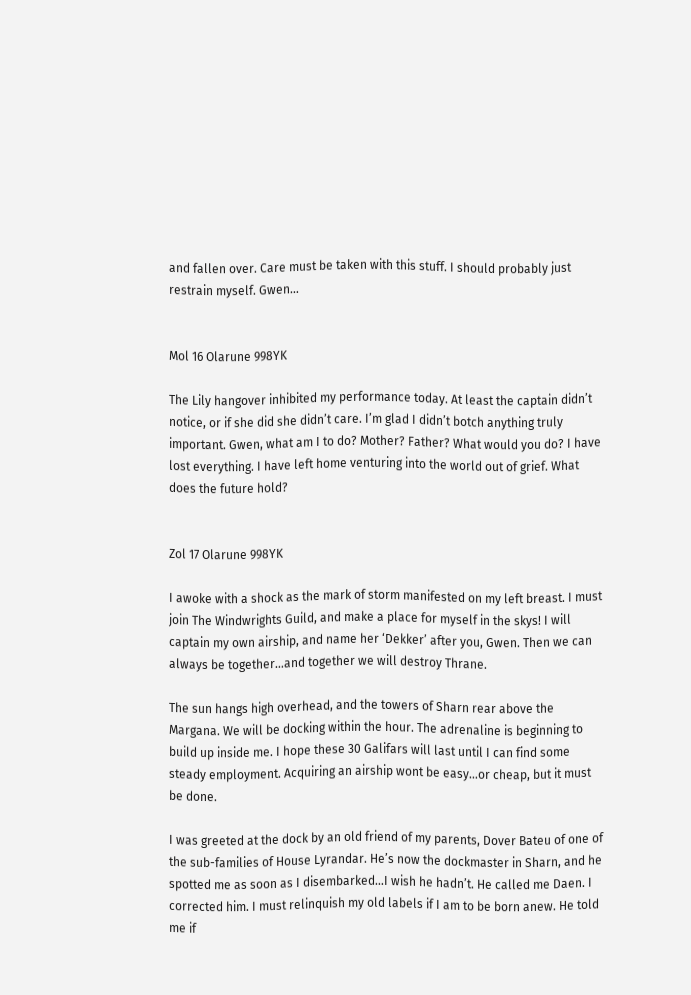and fallen over. Care must be taken with this stuff. I should probably just restrain myself. Gwen…


Mol 16 Olarune 998YK

The Lily hangover inhibited my performance today. At least the captain didn’t notice, or if she did she didn’t care. I’m glad I didn’t botch anything truly important. Gwen, what am I to do? Mother? Father? What would you do? I have lost everything. I have left home venturing into the world out of grief. What does the future hold?


Zol 17 Olarune 998YK

I awoke with a shock as the mark of storm manifested on my left breast. I must join The Windwrights Guild, and make a place for myself in the skys! I will captain my own airship, and name her ‘Dekker’ after you, Gwen. Then we can always be together…and together we will destroy Thrane.

The sun hangs high overhead, and the towers of Sharn rear above the Margana. We will be docking within the hour. The adrenaline is beginning to build up inside me. I hope these 30 Galifars will last until I can find some steady employment. Acquiring an airship wont be easy…or cheap, but it must be done.

I was greeted at the dock by an old friend of my parents, Dover Bateu of one of the sub-families of House Lyrandar. He’s now the dockmaster in Sharn, and he spotted me as soon as I disembarked…I wish he hadn’t. He called me Daen. I corrected him. I must relinquish my old labels if I am to be born anew. He told me if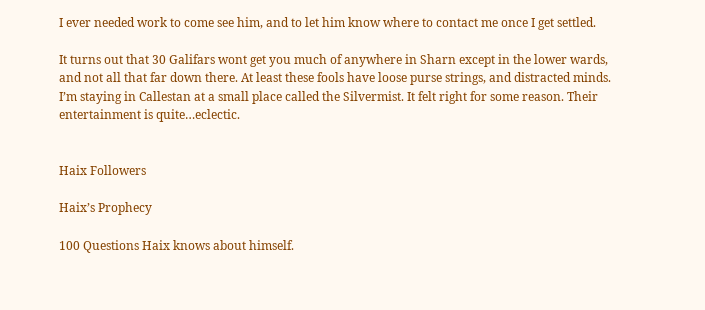I ever needed work to come see him, and to let him know where to contact me once I get settled.

It turns out that 30 Galifars wont get you much of anywhere in Sharn except in the lower wards, and not all that far down there. At least these fools have loose purse strings, and distracted minds. I’m staying in Callestan at a small place called the Silvermist. It felt right for some reason. Their entertainment is quite…eclectic.


Haix Followers

Haix’s Prophecy

100 Questions Haix knows about himself.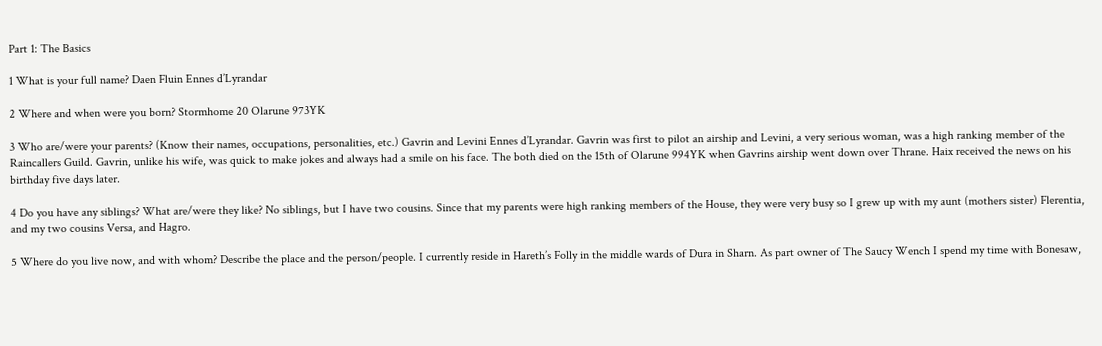Part 1: The Basics

1 What is your full name? Daen Fluin Ennes d’Lyrandar

2 Where and when were you born? Stormhome 20 Olarune 973YK

3 Who are/were your parents? (Know their names, occupations, personalities, etc.) Gavrin and Levini Ennes d’Lyrandar. Gavrin was first to pilot an airship and Levini, a very serious woman, was a high ranking member of the Raincallers Guild. Gavrin, unlike his wife, was quick to make jokes and always had a smile on his face. The both died on the 15th of Olarune 994YK when Gavrins airship went down over Thrane. Haix received the news on his birthday five days later.

4 Do you have any siblings? What are/were they like? No siblings, but I have two cousins. Since that my parents were high ranking members of the House, they were very busy so I grew up with my aunt (mothers sister) Flerentia, and my two cousins Versa, and Hagro.

5 Where do you live now, and with whom? Describe the place and the person/people. I currently reside in Hareth’s Folly in the middle wards of Dura in Sharn. As part owner of The Saucy Wench I spend my time with Bonesaw,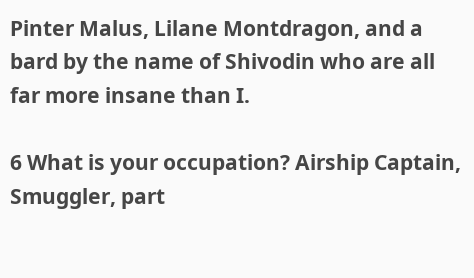Pinter Malus, Lilane Montdragon, and a bard by the name of Shivodin who are all far more insane than I.

6 What is your occupation? Airship Captain, Smuggler, part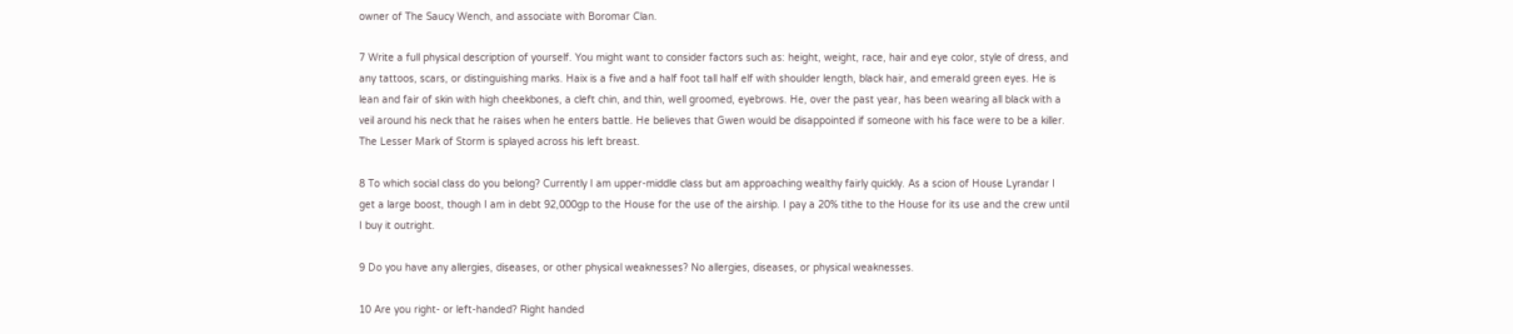owner of The Saucy Wench, and associate with Boromar Clan.

7 Write a full physical description of yourself. You might want to consider factors such as: height, weight, race, hair and eye color, style of dress, and any tattoos, scars, or distinguishing marks. Haix is a five and a half foot tall half elf with shoulder length, black hair, and emerald green eyes. He is lean and fair of skin with high cheekbones, a cleft chin, and thin, well groomed, eyebrows. He, over the past year, has been wearing all black with a veil around his neck that he raises when he enters battle. He believes that Gwen would be disappointed if someone with his face were to be a killer. The Lesser Mark of Storm is splayed across his left breast.

8 To which social class do you belong? Currently I am upper-middle class but am approaching wealthy fairly quickly. As a scion of House Lyrandar I get a large boost, though I am in debt 92,000gp to the House for the use of the airship. I pay a 20% tithe to the House for its use and the crew until I buy it outright.

9 Do you have any allergies, diseases, or other physical weaknesses? No allergies, diseases, or physical weaknesses.

10 Are you right- or left-handed? Right handed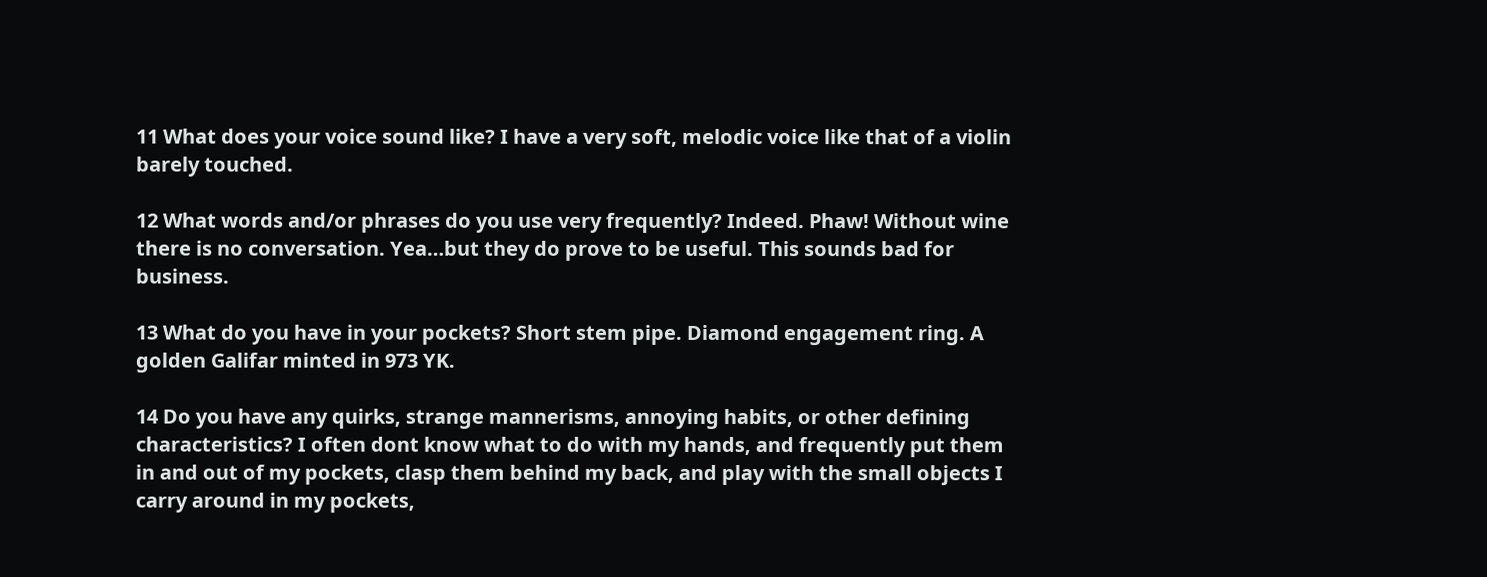11 What does your voice sound like? I have a very soft, melodic voice like that of a violin barely touched.

12 What words and/or phrases do you use very frequently? Indeed. Phaw! Without wine there is no conversation. Yea…but they do prove to be useful. This sounds bad for business.

13 What do you have in your pockets? Short stem pipe. Diamond engagement ring. A golden Galifar minted in 973 YK.

14 Do you have any quirks, strange mannerisms, annoying habits, or other defining characteristics? I often dont know what to do with my hands, and frequently put them in and out of my pockets, clasp them behind my back, and play with the small objects I carry around in my pockets,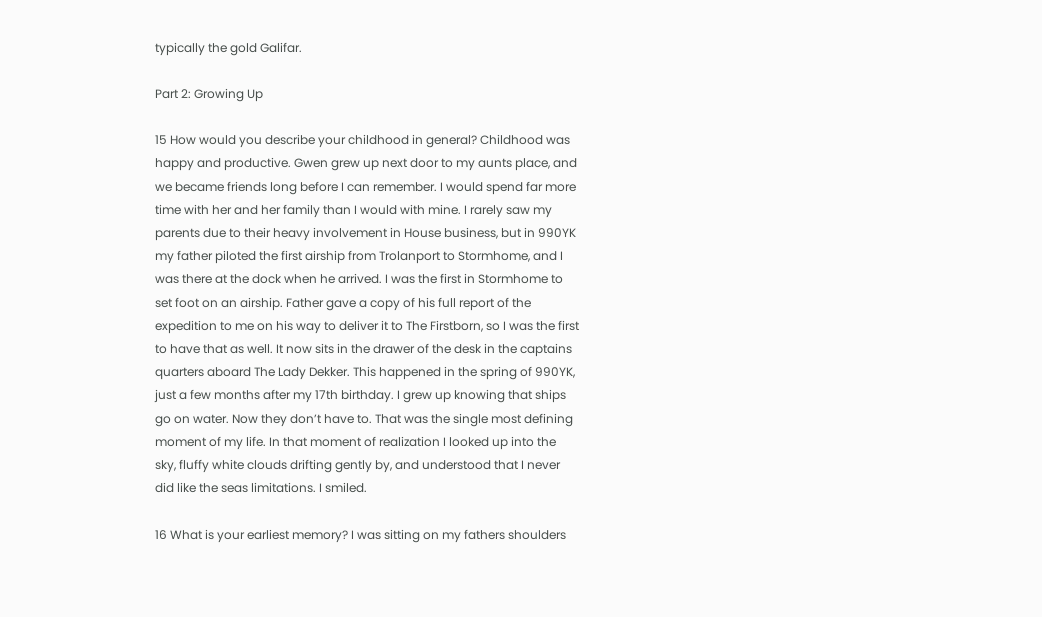typically the gold Galifar.

Part 2: Growing Up

15 How would you describe your childhood in general? Childhood was happy and productive. Gwen grew up next door to my aunts place, and we became friends long before I can remember. I would spend far more time with her and her family than I would with mine. I rarely saw my parents due to their heavy involvement in House business, but in 990YK my father piloted the first airship from Trolanport to Stormhome, and I was there at the dock when he arrived. I was the first in Stormhome to set foot on an airship. Father gave a copy of his full report of the expedition to me on his way to deliver it to The Firstborn, so I was the first to have that as well. It now sits in the drawer of the desk in the captains quarters aboard The Lady Dekker. This happened in the spring of 990YK, just a few months after my 17th birthday. I grew up knowing that ships go on water. Now they don’t have to. That was the single most defining moment of my life. In that moment of realization I looked up into the sky, fluffy white clouds drifting gently by, and understood that I never did like the seas limitations. I smiled.

16 What is your earliest memory? I was sitting on my fathers shoulders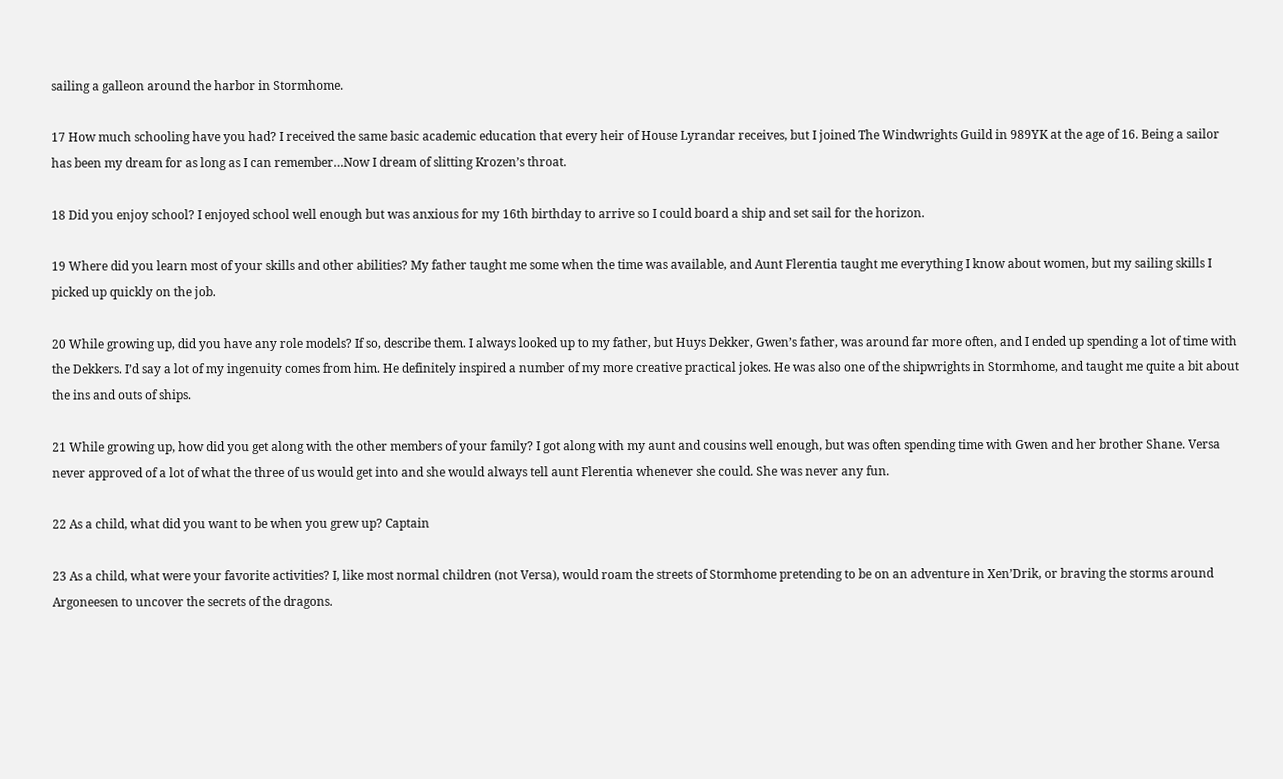sailing a galleon around the harbor in Stormhome.

17 How much schooling have you had? I received the same basic academic education that every heir of House Lyrandar receives, but I joined The Windwrights Guild in 989YK at the age of 16. Being a sailor has been my dream for as long as I can remember…Now I dream of slitting Krozen’s throat.

18 Did you enjoy school? I enjoyed school well enough but was anxious for my 16th birthday to arrive so I could board a ship and set sail for the horizon.

19 Where did you learn most of your skills and other abilities? My father taught me some when the time was available, and Aunt Flerentia taught me everything I know about women, but my sailing skills I picked up quickly on the job.

20 While growing up, did you have any role models? If so, describe them. I always looked up to my father, but Huys Dekker, Gwen’s father, was around far more often, and I ended up spending a lot of time with the Dekkers. I’d say a lot of my ingenuity comes from him. He definitely inspired a number of my more creative practical jokes. He was also one of the shipwrights in Stormhome, and taught me quite a bit about the ins and outs of ships.

21 While growing up, how did you get along with the other members of your family? I got along with my aunt and cousins well enough, but was often spending time with Gwen and her brother Shane. Versa never approved of a lot of what the three of us would get into and she would always tell aunt Flerentia whenever she could. She was never any fun.

22 As a child, what did you want to be when you grew up? Captain

23 As a child, what were your favorite activities? I, like most normal children (not Versa), would roam the streets of Stormhome pretending to be on an adventure in Xen’Drik, or braving the storms around Argoneesen to uncover the secrets of the dragons.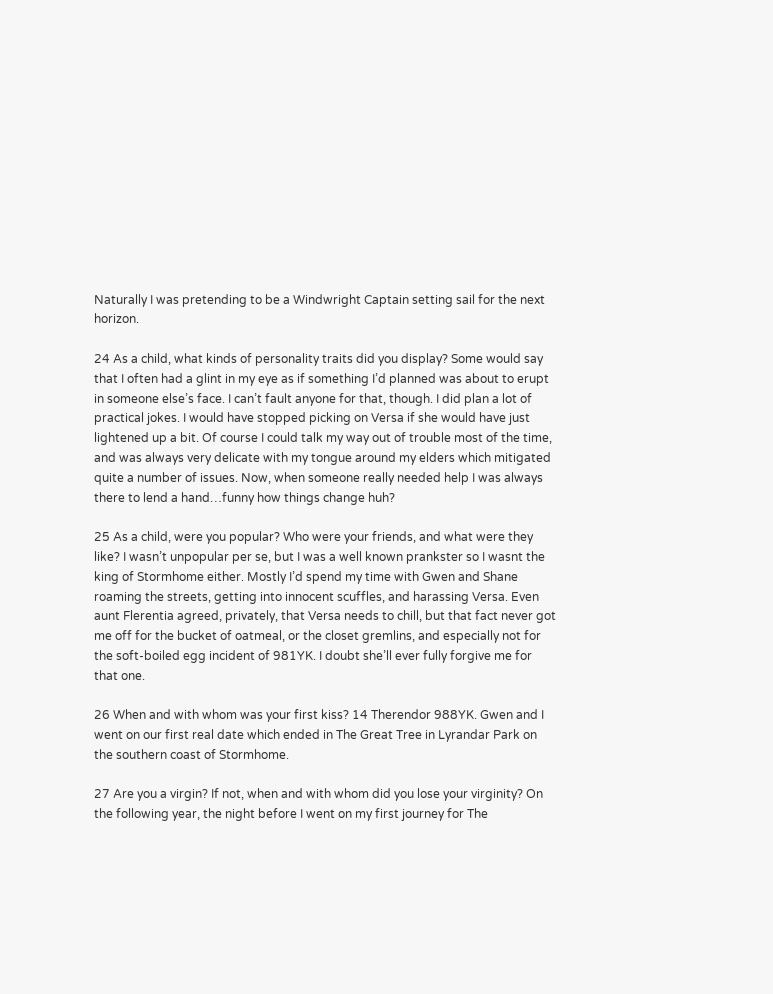Naturally I was pretending to be a Windwright Captain setting sail for the next horizon.

24 As a child, what kinds of personality traits did you display? Some would say that I often had a glint in my eye as if something I’d planned was about to erupt in someone else’s face. I can’t fault anyone for that, though. I did plan a lot of practical jokes. I would have stopped picking on Versa if she would have just lightened up a bit. Of course I could talk my way out of trouble most of the time, and was always very delicate with my tongue around my elders which mitigated quite a number of issues. Now, when someone really needed help I was always there to lend a hand…funny how things change huh?

25 As a child, were you popular? Who were your friends, and what were they like? I wasn’t unpopular per se, but I was a well known prankster so I wasnt the king of Stormhome either. Mostly I’d spend my time with Gwen and Shane roaming the streets, getting into innocent scuffles, and harassing Versa. Even aunt Flerentia agreed, privately, that Versa needs to chill, but that fact never got me off for the bucket of oatmeal, or the closet gremlins, and especially not for the soft-boiled egg incident of 981YK. I doubt she’ll ever fully forgive me for that one.

26 When and with whom was your first kiss? 14 Therendor 988YK. Gwen and I went on our first real date which ended in The Great Tree in Lyrandar Park on the southern coast of Stormhome.

27 Are you a virgin? If not, when and with whom did you lose your virginity? On the following year, the night before I went on my first journey for The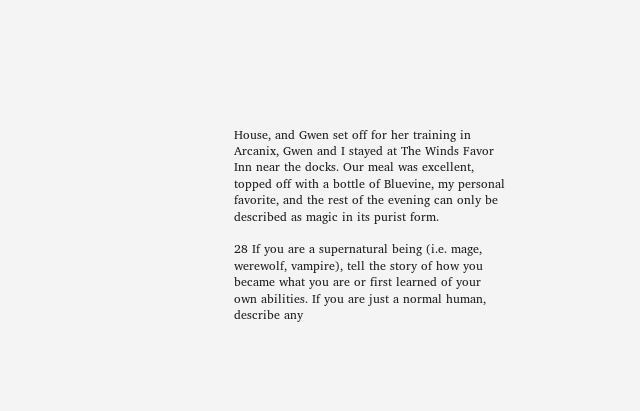House, and Gwen set off for her training in Arcanix, Gwen and I stayed at The Winds Favor Inn near the docks. Our meal was excellent, topped off with a bottle of Bluevine, my personal favorite, and the rest of the evening can only be described as magic in its purist form.

28 If you are a supernatural being (i.e. mage, werewolf, vampire), tell the story of how you became what you are or first learned of your own abilities. If you are just a normal human, describe any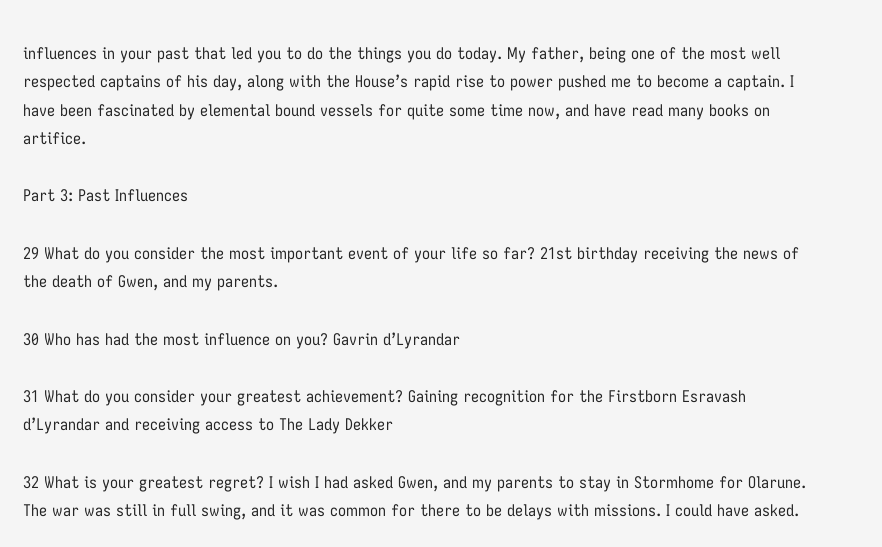influences in your past that led you to do the things you do today. My father, being one of the most well respected captains of his day, along with the House’s rapid rise to power pushed me to become a captain. I have been fascinated by elemental bound vessels for quite some time now, and have read many books on artifice.

Part 3: Past Influences

29 What do you consider the most important event of your life so far? 21st birthday receiving the news of the death of Gwen, and my parents.

30 Who has had the most influence on you? Gavrin d’Lyrandar

31 What do you consider your greatest achievement? Gaining recognition for the Firstborn Esravash d’Lyrandar and receiving access to The Lady Dekker

32 What is your greatest regret? I wish I had asked Gwen, and my parents to stay in Stormhome for Olarune. The war was still in full swing, and it was common for there to be delays with missions. I could have asked.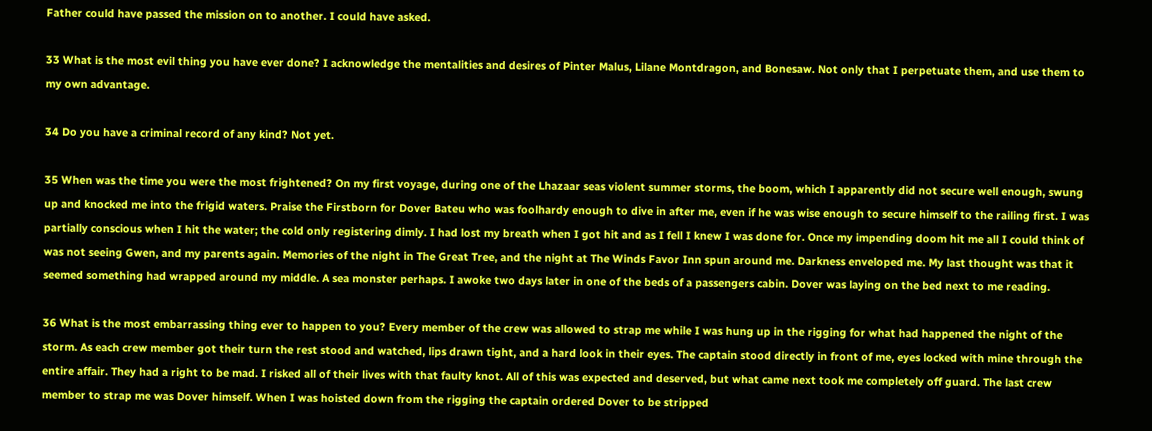Father could have passed the mission on to another. I could have asked.

33 What is the most evil thing you have ever done? I acknowledge the mentalities and desires of Pinter Malus, Lilane Montdragon, and Bonesaw. Not only that I perpetuate them, and use them to my own advantage.

34 Do you have a criminal record of any kind? Not yet.

35 When was the time you were the most frightened? On my first voyage, during one of the Lhazaar seas violent summer storms, the boom, which I apparently did not secure well enough, swung up and knocked me into the frigid waters. Praise the Firstborn for Dover Bateu who was foolhardy enough to dive in after me, even if he was wise enough to secure himself to the railing first. I was partially conscious when I hit the water; the cold only registering dimly. I had lost my breath when I got hit and as I fell I knew I was done for. Once my impending doom hit me all I could think of was not seeing Gwen, and my parents again. Memories of the night in The Great Tree, and the night at The Winds Favor Inn spun around me. Darkness enveloped me. My last thought was that it seemed something had wrapped around my middle. A sea monster perhaps. I awoke two days later in one of the beds of a passengers cabin. Dover was laying on the bed next to me reading.

36 What is the most embarrassing thing ever to happen to you? Every member of the crew was allowed to strap me while I was hung up in the rigging for what had happened the night of the storm. As each crew member got their turn the rest stood and watched, lips drawn tight, and a hard look in their eyes. The captain stood directly in front of me, eyes locked with mine through the entire affair. They had a right to be mad. I risked all of their lives with that faulty knot. All of this was expected and deserved, but what came next took me completely off guard. The last crew member to strap me was Dover himself. When I was hoisted down from the rigging the captain ordered Dover to be stripped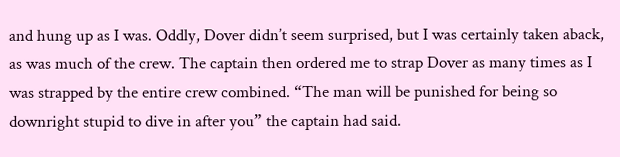and hung up as I was. Oddly, Dover didn’t seem surprised, but I was certainly taken aback, as was much of the crew. The captain then ordered me to strap Dover as many times as I was strapped by the entire crew combined. “The man will be punished for being so downright stupid to dive in after you” the captain had said.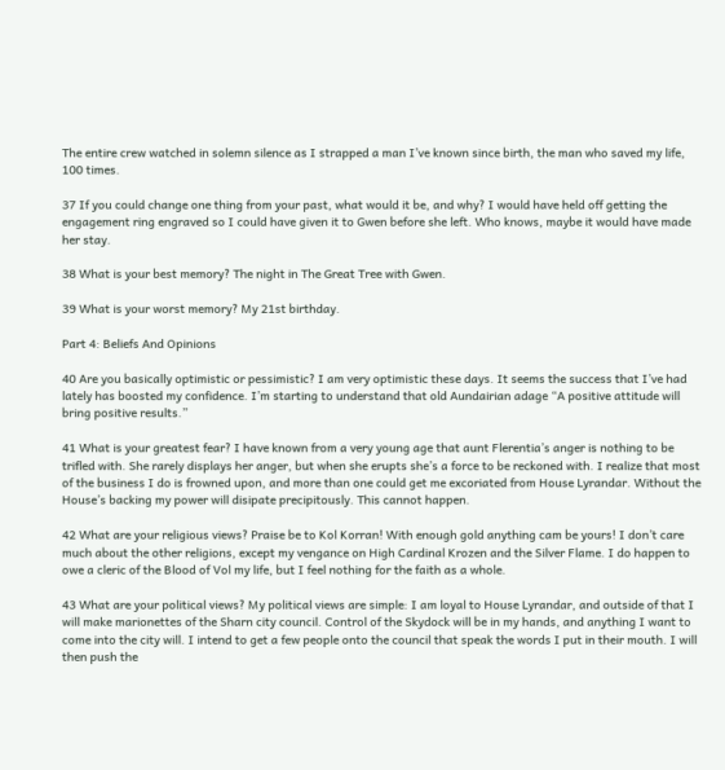The entire crew watched in solemn silence as I strapped a man I’ve known since birth, the man who saved my life, 100 times.

37 If you could change one thing from your past, what would it be, and why? I would have held off getting the engagement ring engraved so I could have given it to Gwen before she left. Who knows, maybe it would have made her stay.

38 What is your best memory? The night in The Great Tree with Gwen.

39 What is your worst memory? My 21st birthday.

Part 4: Beliefs And Opinions

40 Are you basically optimistic or pessimistic? I am very optimistic these days. It seems the success that I’ve had lately has boosted my confidence. I’m starting to understand that old Aundairian adage “A positive attitude will bring positive results.”

41 What is your greatest fear? I have known from a very young age that aunt Flerentia’s anger is nothing to be trifled with. She rarely displays her anger, but when she erupts she’s a force to be reckoned with. I realize that most of the business I do is frowned upon, and more than one could get me excoriated from House Lyrandar. Without the House’s backing my power will disipate precipitously. This cannot happen.

42 What are your religious views? Praise be to Kol Korran! With enough gold anything cam be yours! I don’t care much about the other religions, except my vengance on High Cardinal Krozen and the Silver Flame. I do happen to owe a cleric of the Blood of Vol my life, but I feel nothing for the faith as a whole.

43 What are your political views? My political views are simple: I am loyal to House Lyrandar, and outside of that I will make marionettes of the Sharn city council. Control of the Skydock will be in my hands, and anything I want to come into the city will. I intend to get a few people onto the council that speak the words I put in their mouth. I will then push the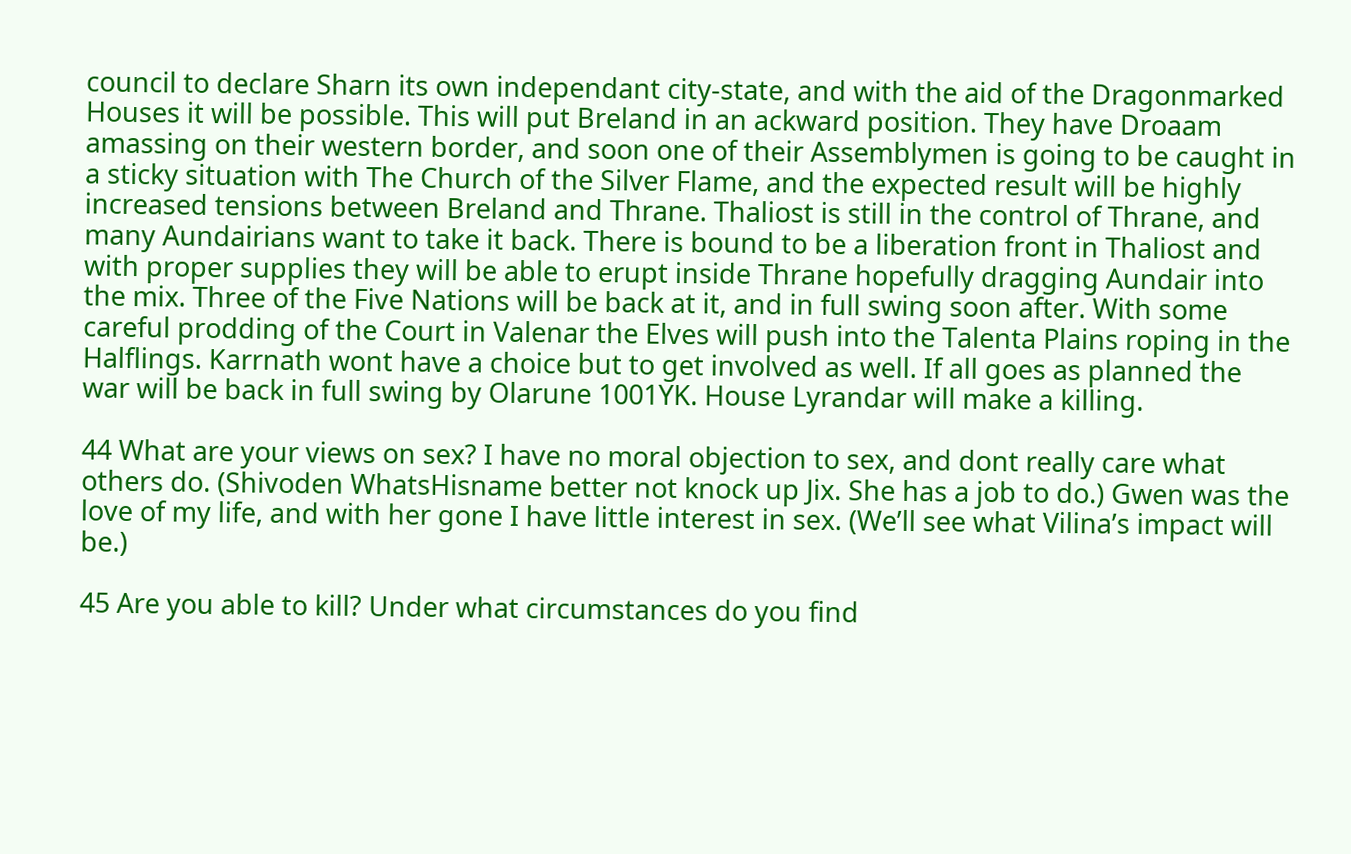council to declare Sharn its own independant city-state, and with the aid of the Dragonmarked Houses it will be possible. This will put Breland in an ackward position. They have Droaam amassing on their western border, and soon one of their Assemblymen is going to be caught in a sticky situation with The Church of the Silver Flame, and the expected result will be highly increased tensions between Breland and Thrane. Thaliost is still in the control of Thrane, and many Aundairians want to take it back. There is bound to be a liberation front in Thaliost and with proper supplies they will be able to erupt inside Thrane hopefully dragging Aundair into the mix. Three of the Five Nations will be back at it, and in full swing soon after. With some careful prodding of the Court in Valenar the Elves will push into the Talenta Plains roping in the Halflings. Karrnath wont have a choice but to get involved as well. If all goes as planned the war will be back in full swing by Olarune 1001YK. House Lyrandar will make a killing.

44 What are your views on sex? I have no moral objection to sex, and dont really care what others do. (Shivoden WhatsHisname better not knock up Jix. She has a job to do.) Gwen was the love of my life, and with her gone I have little interest in sex. (We’ll see what Vilina’s impact will be.)

45 Are you able to kill? Under what circumstances do you find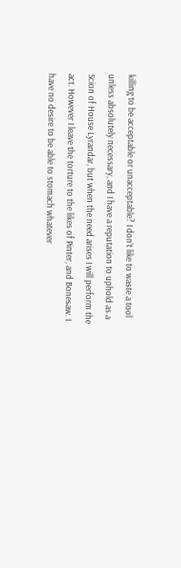killing to be acceptable or unacceptable? I don’t like to waste a tool unless absolutely necessary, and I have a reputation to uphold as a Scion of House Lyrandar, but when the need arises I will perform the act. However I leave the torture to the likes of Pinter, and Bonesaw. I have no desire to be able to stomach whatever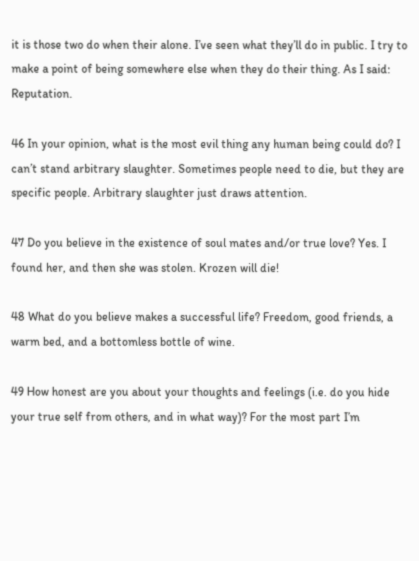it is those two do when their alone. I’ve seen what they’ll do in public. I try to make a point of being somewhere else when they do their thing. As I said: Reputation.

46 In your opinion, what is the most evil thing any human being could do? I can’t stand arbitrary slaughter. Sometimes people need to die, but they are specific people. Arbitrary slaughter just draws attention.

47 Do you believe in the existence of soul mates and/or true love? Yes. I found her, and then she was stolen. Krozen will die!

48 What do you believe makes a successful life? Freedom, good friends, a warm bed, and a bottomless bottle of wine.

49 How honest are you about your thoughts and feelings (i.e. do you hide your true self from others, and in what way)? For the most part I’m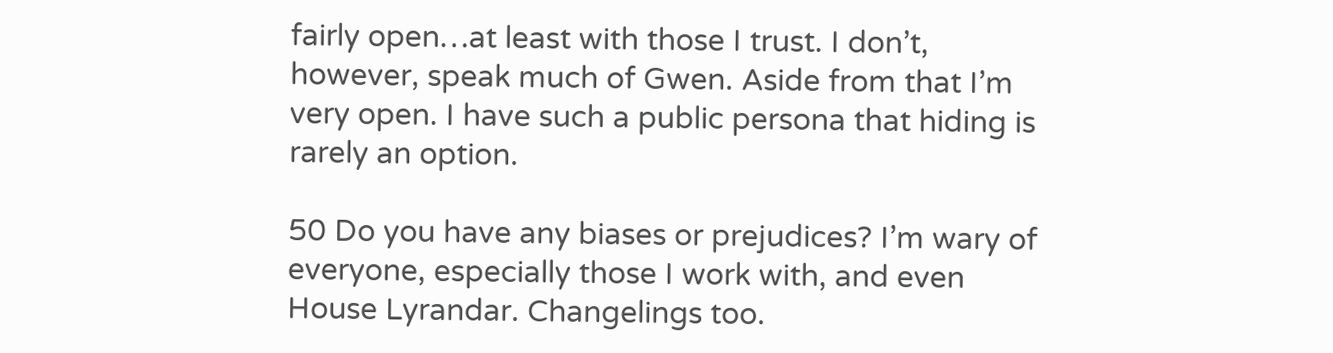fairly open…at least with those I trust. I don’t, however, speak much of Gwen. Aside from that I’m very open. I have such a public persona that hiding is rarely an option.

50 Do you have any biases or prejudices? I’m wary of everyone, especially those I work with, and even House Lyrandar. Changelings too.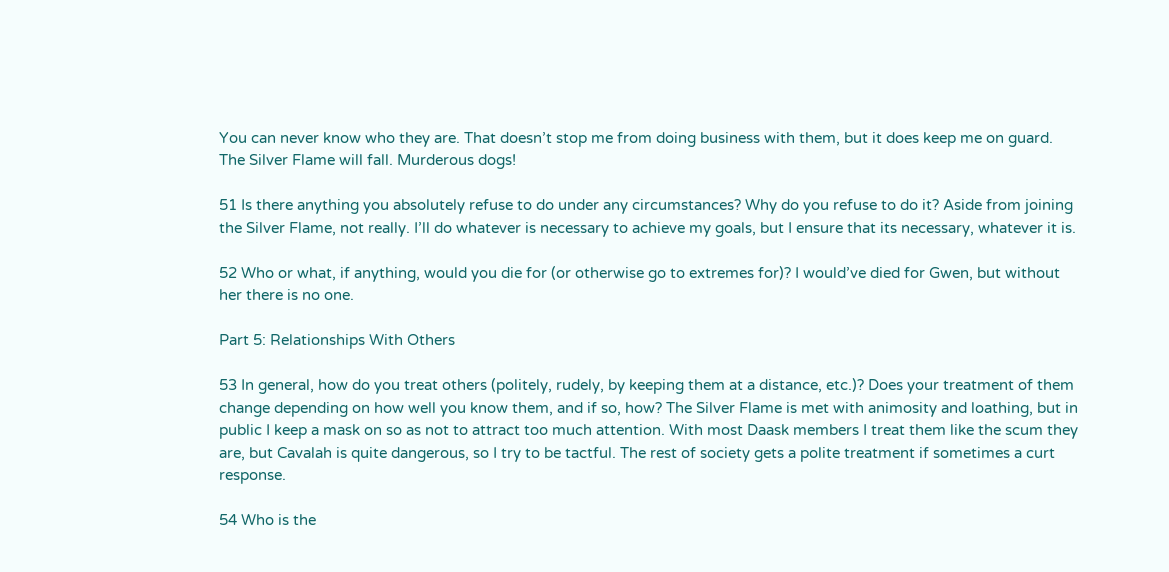You can never know who they are. That doesn’t stop me from doing business with them, but it does keep me on guard. The Silver Flame will fall. Murderous dogs!

51 Is there anything you absolutely refuse to do under any circumstances? Why do you refuse to do it? Aside from joining the Silver Flame, not really. I’ll do whatever is necessary to achieve my goals, but I ensure that its necessary, whatever it is.

52 Who or what, if anything, would you die for (or otherwise go to extremes for)? I would’ve died for Gwen, but without her there is no one.

Part 5: Relationships With Others

53 In general, how do you treat others (politely, rudely, by keeping them at a distance, etc.)? Does your treatment of them change depending on how well you know them, and if so, how? The Silver Flame is met with animosity and loathing, but in public I keep a mask on so as not to attract too much attention. With most Daask members I treat them like the scum they are, but Cavalah is quite dangerous, so I try to be tactful. The rest of society gets a polite treatment if sometimes a curt response.

54 Who is the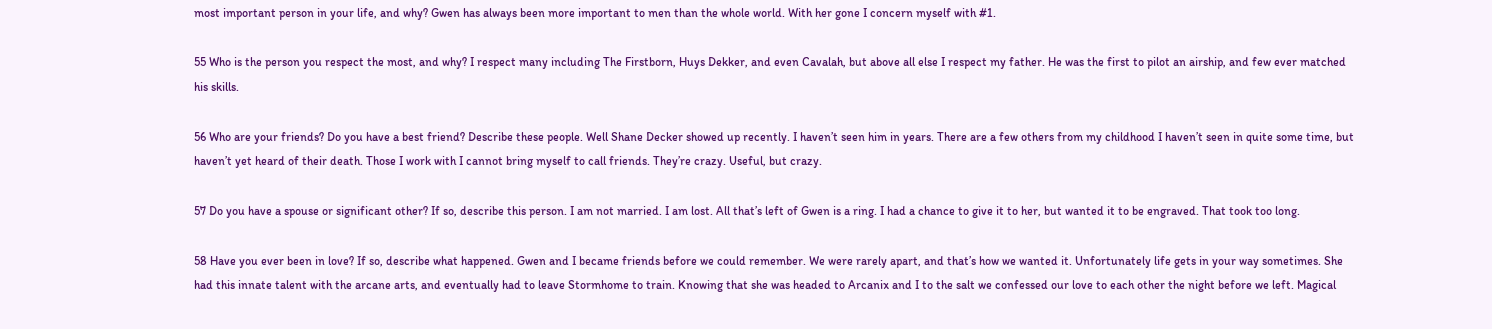most important person in your life, and why? Gwen has always been more important to men than the whole world. With her gone I concern myself with #1.

55 Who is the person you respect the most, and why? I respect many including The Firstborn, Huys Dekker, and even Cavalah, but above all else I respect my father. He was the first to pilot an airship, and few ever matched his skills.

56 Who are your friends? Do you have a best friend? Describe these people. Well Shane Decker showed up recently. I haven’t seen him in years. There are a few others from my childhood I haven’t seen in quite some time, but haven’t yet heard of their death. Those I work with I cannot bring myself to call friends. They’re crazy. Useful, but crazy.

57 Do you have a spouse or significant other? If so, describe this person. I am not married. I am lost. All that’s left of Gwen is a ring. I had a chance to give it to her, but wanted it to be engraved. That took too long.

58 Have you ever been in love? If so, describe what happened. Gwen and I became friends before we could remember. We were rarely apart, and that’s how we wanted it. Unfortunately life gets in your way sometimes. She had this innate talent with the arcane arts, and eventually had to leave Stormhome to train. Knowing that she was headed to Arcanix and I to the salt we confessed our love to each other the night before we left. Magical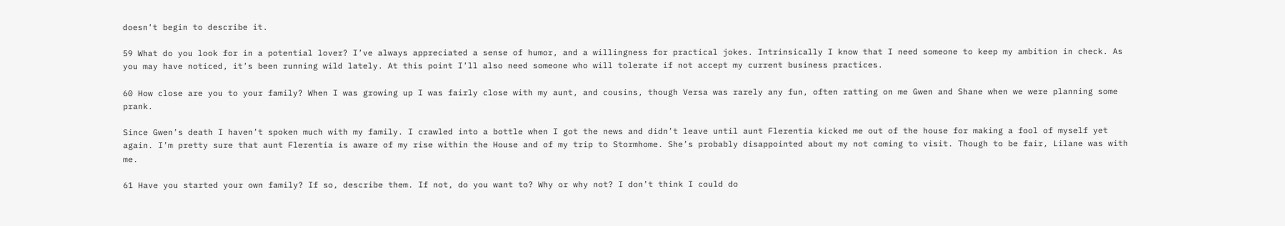doesn’t begin to describe it.

59 What do you look for in a potential lover? I’ve always appreciated a sense of humor, and a willingness for practical jokes. Intrinsically I know that I need someone to keep my ambition in check. As you may have noticed, it’s been running wild lately. At this point I’ll also need someone who will tolerate if not accept my current business practices.

60 How close are you to your family? When I was growing up I was fairly close with my aunt, and cousins, though Versa was rarely any fun, often ratting on me Gwen and Shane when we were planning some prank.

Since Gwen’s death I haven’t spoken much with my family. I crawled into a bottle when I got the news and didn’t leave until aunt Flerentia kicked me out of the house for making a fool of myself yet again. I’m pretty sure that aunt Flerentia is aware of my rise within the House and of my trip to Stormhome. She’s probably disappointed about my not coming to visit. Though to be fair, Lilane was with me.

61 Have you started your own family? If so, describe them. If not, do you want to? Why or why not? I don’t think I could do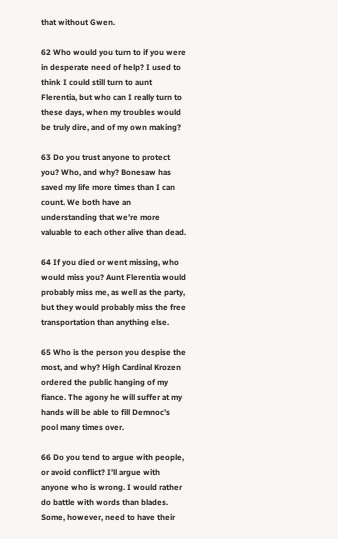that without Gwen.

62 Who would you turn to if you were in desperate need of help? I used to think I could still turn to aunt Flerentia, but who can I really turn to these days, when my troubles would be truly dire, and of my own making?

63 Do you trust anyone to protect you? Who, and why? Bonesaw has saved my life more times than I can count. We both have an understanding that we’re more valuable to each other alive than dead.

64 If you died or went missing, who would miss you? Aunt Flerentia would probably miss me, as well as the party, but they would probably miss the free transportation than anything else.

65 Who is the person you despise the most, and why? High Cardinal Krozen ordered the public hanging of my fiance. The agony he will suffer at my hands will be able to fill Demnoc’s pool many times over.

66 Do you tend to argue with people, or avoid conflict? I’ll argue with anyone who is wrong. I would rather do battle with words than blades. Some, however, need to have their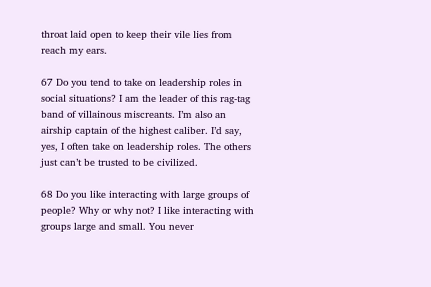throat laid open to keep their vile lies from reach my ears.

67 Do you tend to take on leadership roles in social situations? I am the leader of this rag-tag band of villainous miscreants. I’m also an airship captain of the highest caliber. I’d say, yes, I often take on leadership roles. The others just can’t be trusted to be civilized.

68 Do you like interacting with large groups of people? Why or why not? I like interacting with groups large and small. You never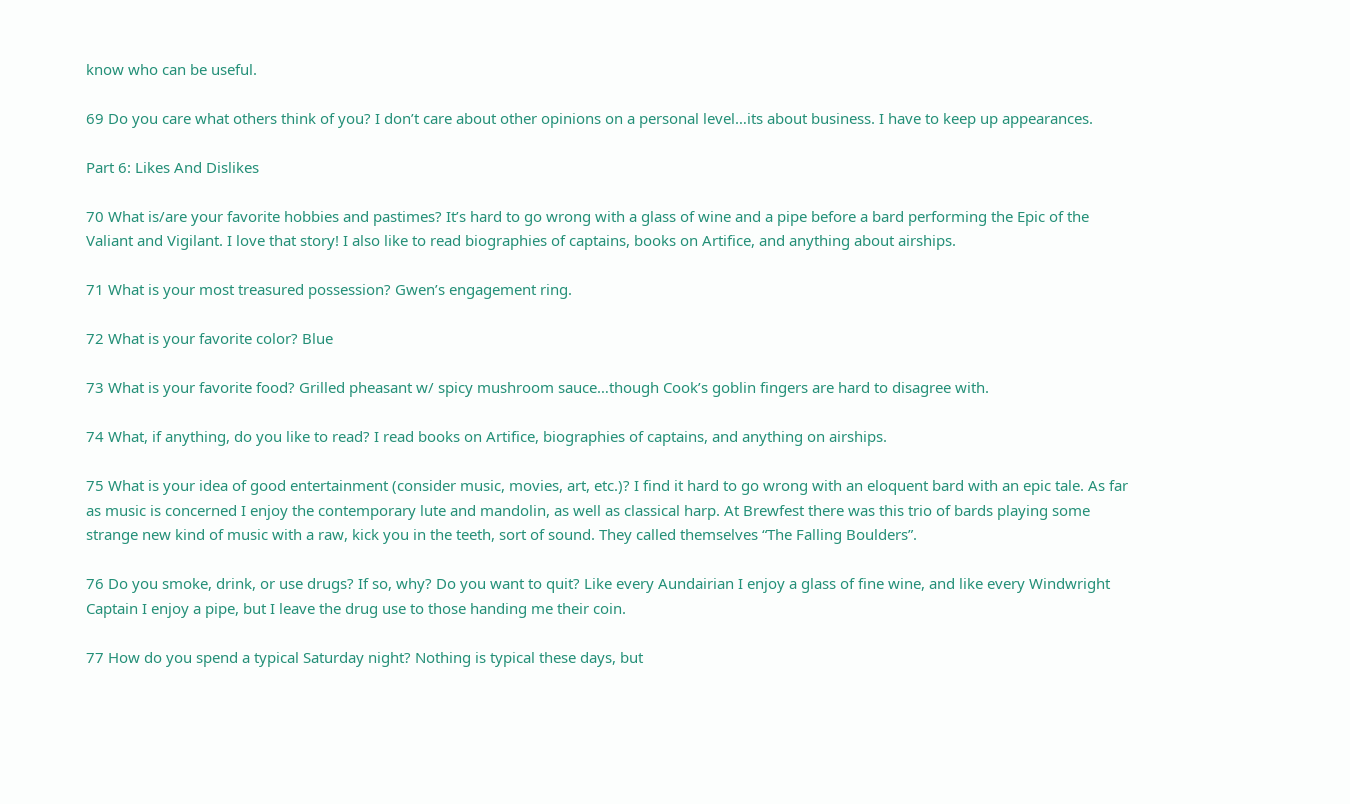know who can be useful.

69 Do you care what others think of you? I don’t care about other opinions on a personal level…its about business. I have to keep up appearances.

Part 6: Likes And Dislikes

70 What is/are your favorite hobbies and pastimes? It’s hard to go wrong with a glass of wine and a pipe before a bard performing the Epic of the Valiant and Vigilant. I love that story! I also like to read biographies of captains, books on Artifice, and anything about airships.

71 What is your most treasured possession? Gwen’s engagement ring.

72 What is your favorite color? Blue

73 What is your favorite food? Grilled pheasant w/ spicy mushroom sauce…though Cook’s goblin fingers are hard to disagree with.

74 What, if anything, do you like to read? I read books on Artifice, biographies of captains, and anything on airships.

75 What is your idea of good entertainment (consider music, movies, art, etc.)? I find it hard to go wrong with an eloquent bard with an epic tale. As far as music is concerned I enjoy the contemporary lute and mandolin, as well as classical harp. At Brewfest there was this trio of bards playing some strange new kind of music with a raw, kick you in the teeth, sort of sound. They called themselves “The Falling Boulders”.

76 Do you smoke, drink, or use drugs? If so, why? Do you want to quit? Like every Aundairian I enjoy a glass of fine wine, and like every Windwright Captain I enjoy a pipe, but I leave the drug use to those handing me their coin.

77 How do you spend a typical Saturday night? Nothing is typical these days, but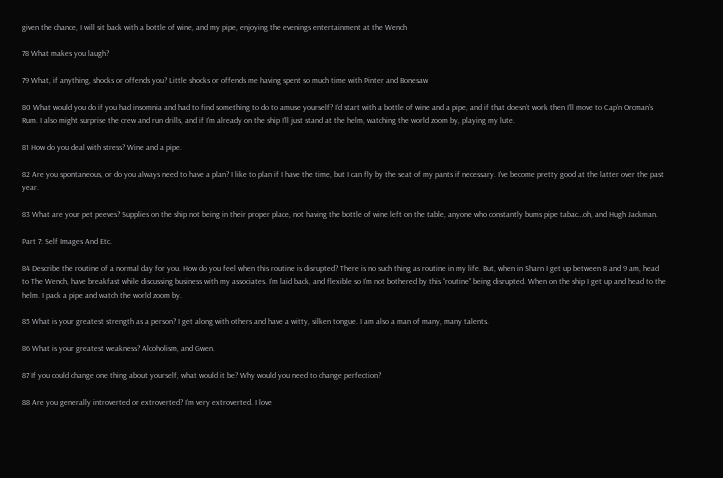given the chance, I will sit back with a bottle of wine, and my pipe, enjoying the evenings entertainment at the Wench

78 What makes you laugh?

79 What, if anything, shocks or offends you? Little shocks or offends me having spent so much time with Pinter and Bonesaw

80 What would you do if you had insomnia and had to find something to do to amuse yourself? I’d start with a bottle of wine and a pipe, and if that doesn’t work then I’ll move to Cap’n Orcman’s Rum. I also might surprise the crew and run drills, and if I’m already on the ship I’ll just stand at the helm, watching the world zoom by, playing my lute.

81 How do you deal with stress? Wine and a pipe.

82 Are you spontaneous, or do you always need to have a plan? I like to plan if I have the time, but I can fly by the seat of my pants if necessary. I’ve become pretty good at the latter over the past year.

83 What are your pet peeves? Supplies on the ship not being in their proper place, not having the bottle of wine left on the table, anyone who constantly bums pipe tabac…oh, and Hugh Jackman.

Part 7: Self Images And Etc.

84 Describe the routine of a normal day for you. How do you feel when this routine is disrupted? There is no such thing as routine in my life. But, when in Sharn I get up between 8 and 9 am, head to The Wench, have breakfast while discussing business with my associates. I’m laid back, and flexible so I’m not bothered by this “routine” being disrupted. When on the ship I get up and head to the helm. I pack a pipe and watch the world zoom by.

85 What is your greatest strength as a person? I get along with others and have a witty, silken tongue. I am also a man of many, many talents.

86 What is your greatest weakness? Alcoholism, and Gwen.

87 If you could change one thing about yourself, what would it be? Why would you need to change perfection?

88 Are you generally introverted or extroverted? I’m very extroverted. I love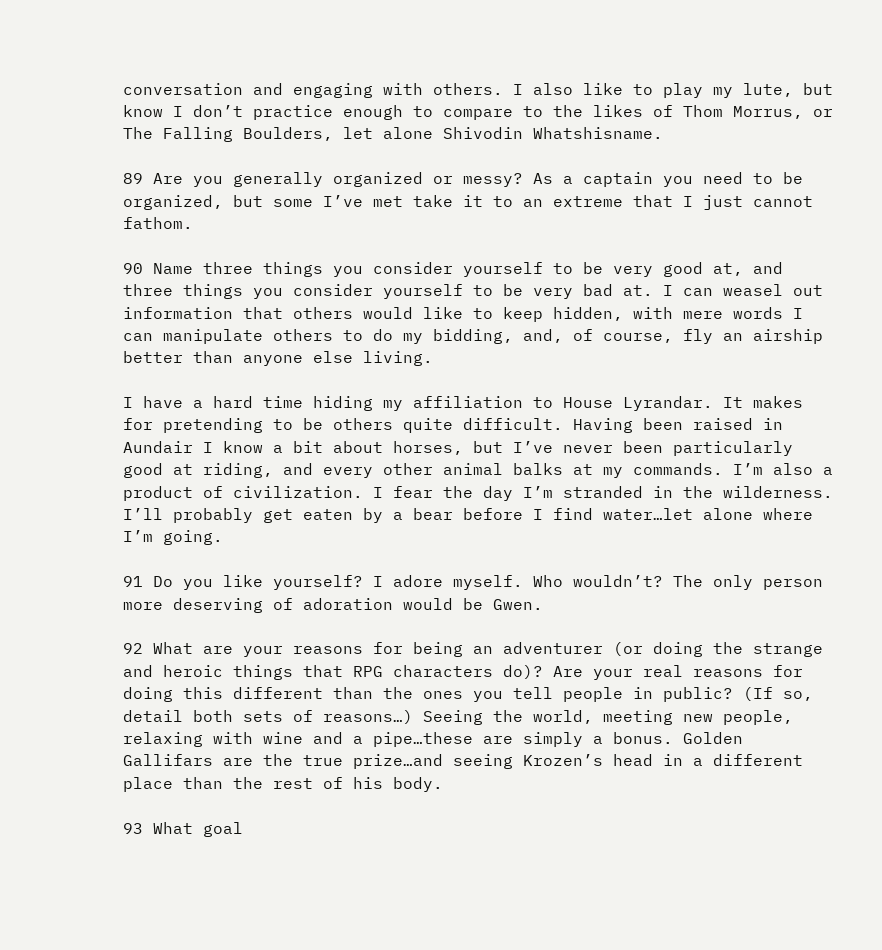conversation and engaging with others. I also like to play my lute, but know I don’t practice enough to compare to the likes of Thom Morrus, or The Falling Boulders, let alone Shivodin Whatshisname.

89 Are you generally organized or messy? As a captain you need to be organized, but some I’ve met take it to an extreme that I just cannot fathom.

90 Name three things you consider yourself to be very good at, and three things you consider yourself to be very bad at. I can weasel out information that others would like to keep hidden, with mere words I can manipulate others to do my bidding, and, of course, fly an airship better than anyone else living.

I have a hard time hiding my affiliation to House Lyrandar. It makes for pretending to be others quite difficult. Having been raised in Aundair I know a bit about horses, but I’ve never been particularly good at riding, and every other animal balks at my commands. I’m also a product of civilization. I fear the day I’m stranded in the wilderness. I’ll probably get eaten by a bear before I find water…let alone where I’m going.

91 Do you like yourself? I adore myself. Who wouldn’t? The only person more deserving of adoration would be Gwen.

92 What are your reasons for being an adventurer (or doing the strange and heroic things that RPG characters do)? Are your real reasons for doing this different than the ones you tell people in public? (If so, detail both sets of reasons…) Seeing the world, meeting new people, relaxing with wine and a pipe…these are simply a bonus. Golden Gallifars are the true prize…and seeing Krozen’s head in a different place than the rest of his body.

93 What goal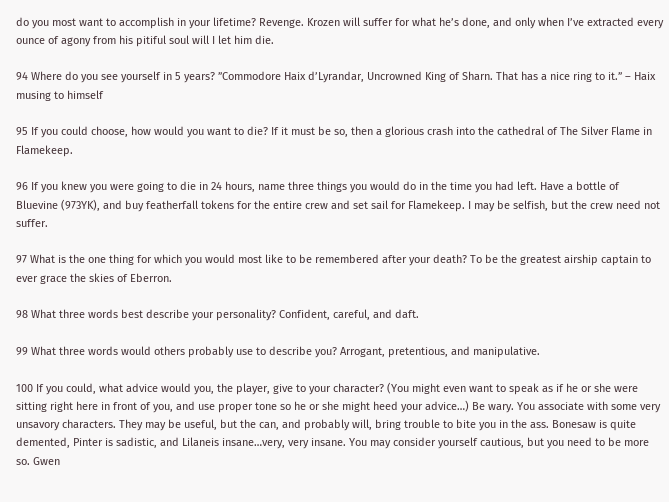do you most want to accomplish in your lifetime? Revenge. Krozen will suffer for what he’s done, and only when I’ve extracted every ounce of agony from his pitiful soul will I let him die.

94 Where do you see yourself in 5 years? ”Commodore Haix d’Lyrandar, Uncrowned King of Sharn. That has a nice ring to it.” – Haix musing to himself

95 If you could choose, how would you want to die? If it must be so, then a glorious crash into the cathedral of The Silver Flame in Flamekeep.

96 If you knew you were going to die in 24 hours, name three things you would do in the time you had left. Have a bottle of Bluevine (973YK), and buy featherfall tokens for the entire crew and set sail for Flamekeep. I may be selfish, but the crew need not suffer.

97 What is the one thing for which you would most like to be remembered after your death? To be the greatest airship captain to ever grace the skies of Eberron.

98 What three words best describe your personality? Confident, careful, and daft.

99 What three words would others probably use to describe you? Arrogant, pretentious, and manipulative.

100 If you could, what advice would you, the player, give to your character? (You might even want to speak as if he or she were sitting right here in front of you, and use proper tone so he or she might heed your advice…) Be wary. You associate with some very unsavory characters. They may be useful, but the can, and probably will, bring trouble to bite you in the ass. Bonesaw is quite demented, Pinter is sadistic, and Lilaneis insane…very, very insane. You may consider yourself cautious, but you need to be more so. Gwen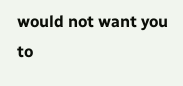would not want you to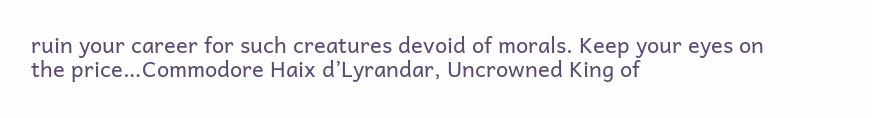ruin your career for such creatures devoid of morals. Keep your eyes on the price…Commodore Haix d’Lyrandar, Uncrowned King of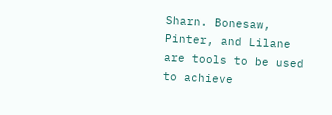Sharn. Bonesaw, Pinter, and Lilane are tools to be used to achieve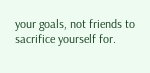your goals, not friends to sacrifice yourself for.